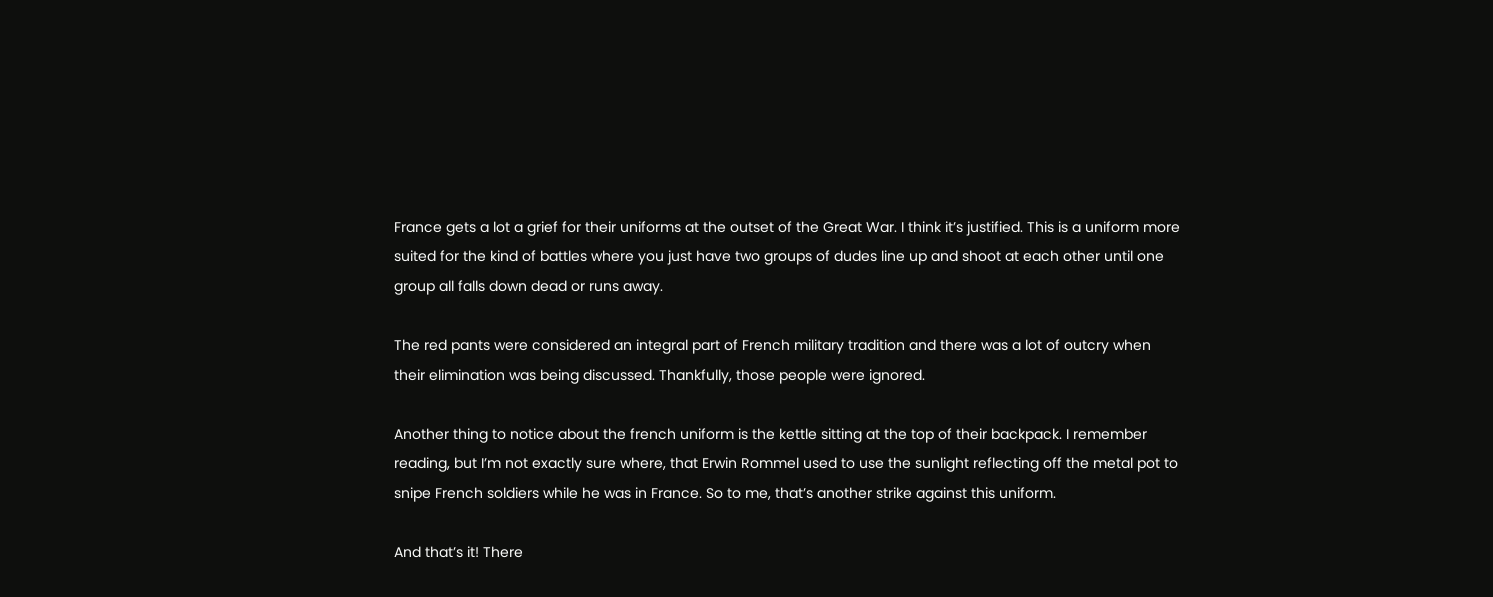France gets a lot a grief for their uniforms at the outset of the Great War. I think it’s justified. This is a uniform more suited for the kind of battles where you just have two groups of dudes line up and shoot at each other until one group all falls down dead or runs away.

The red pants were considered an integral part of French military tradition and there was a lot of outcry when their elimination was being discussed. Thankfully, those people were ignored.

Another thing to notice about the french uniform is the kettle sitting at the top of their backpack. I remember reading, but I’m not exactly sure where, that Erwin Rommel used to use the sunlight reflecting off the metal pot to snipe French soldiers while he was in France. So to me, that’s another strike against this uniform.

And that’s it! There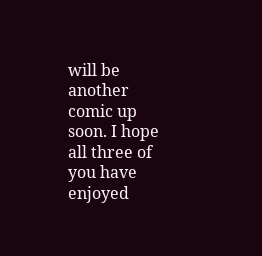will be another comic up soon. I hope all three of you have enjoyed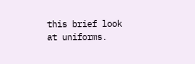this brief look at uniforms.